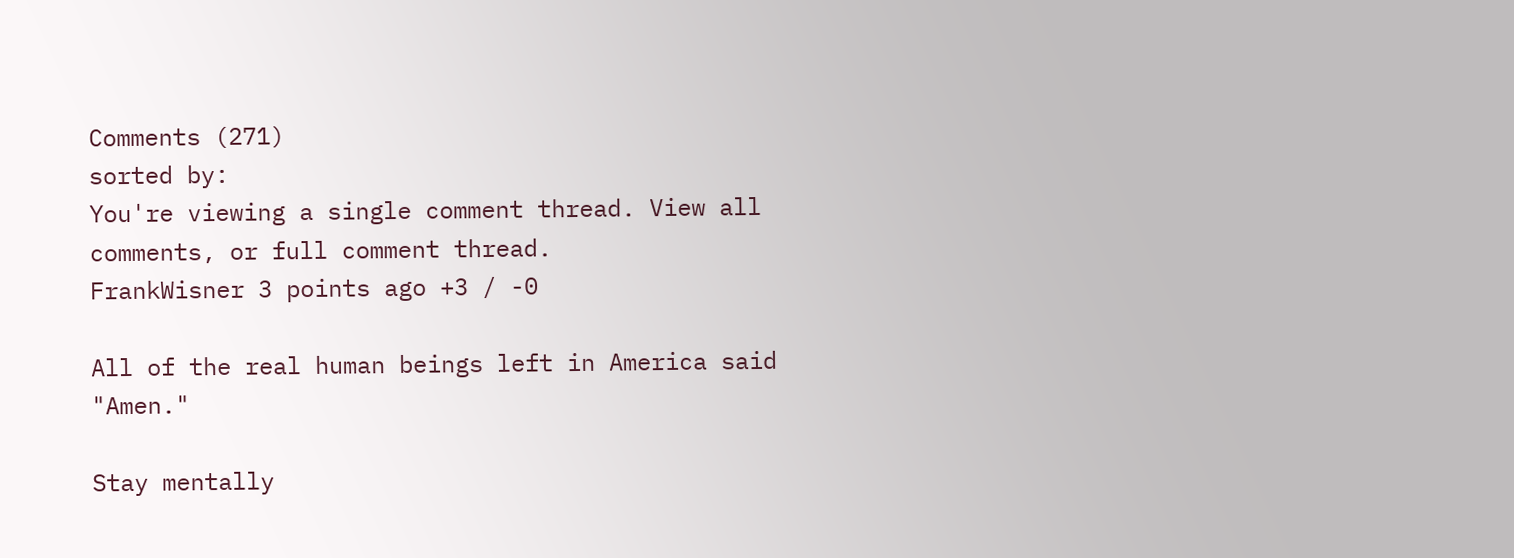Comments (271)
sorted by:
You're viewing a single comment thread. View all comments, or full comment thread.
FrankWisner 3 points ago +3 / -0

All of the real human beings left in America said "Amen."

Stay mentally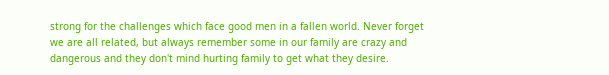strong for the challenges which face good men in a fallen world. Never forget we are all related, but always remember some in our family are crazy and dangerous and they don't mind hurting family to get what they desire.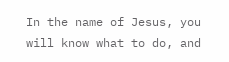In the name of Jesus, you will know what to do, and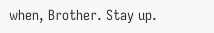when, Brother. Stay up.